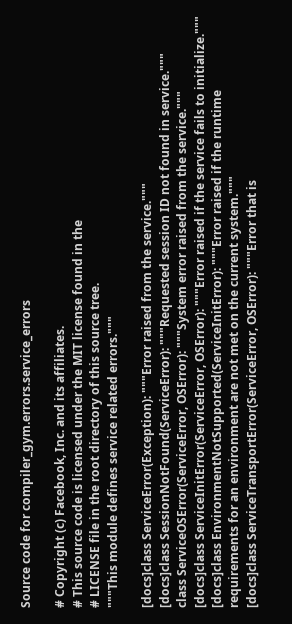Source code for compiler_gym.errors.service_errors

# Copyright (c) Facebook, Inc. and its affiliates.
# This source code is licensed under the MIT license found in the
# LICENSE file in the root directory of this source tree.
"""This module defines service related errors."""

[docs]class ServiceError(Exception): """Error raised from the service."""
[docs]class SessionNotFound(ServiceError): """Requested session ID not found in service."""
class ServiceOSError(ServiceError, OSError): """System error raised from the service."""
[docs]class ServiceInitError(ServiceError, OSError): """Error raised if the service fails to initialize."""
[docs]class EnvironmentNotSupported(ServiceInitError): """Error raised if the runtime requirements for an environment are not met on the current system."""
[docs]class ServiceTransportError(ServiceError, OSError): """Error that is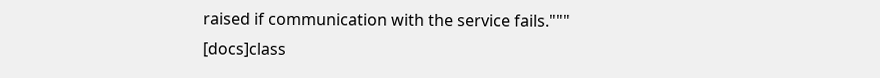raised if communication with the service fails."""
[docs]class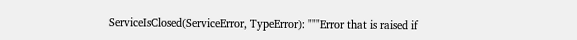ServiceIsClosed(ServiceError, TypeError): """Error that is raised if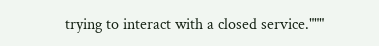trying to interact with a closed service."""